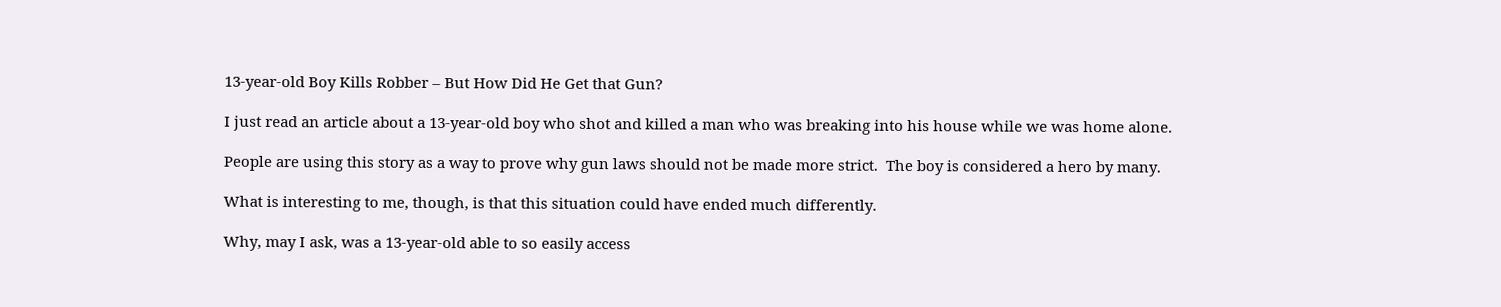13-year-old Boy Kills Robber – But How Did He Get that Gun?

I just read an article about a 13-year-old boy who shot and killed a man who was breaking into his house while we was home alone.

People are using this story as a way to prove why gun laws should not be made more strict.  The boy is considered a hero by many.

What is interesting to me, though, is that this situation could have ended much differently.

Why, may I ask, was a 13-year-old able to so easily access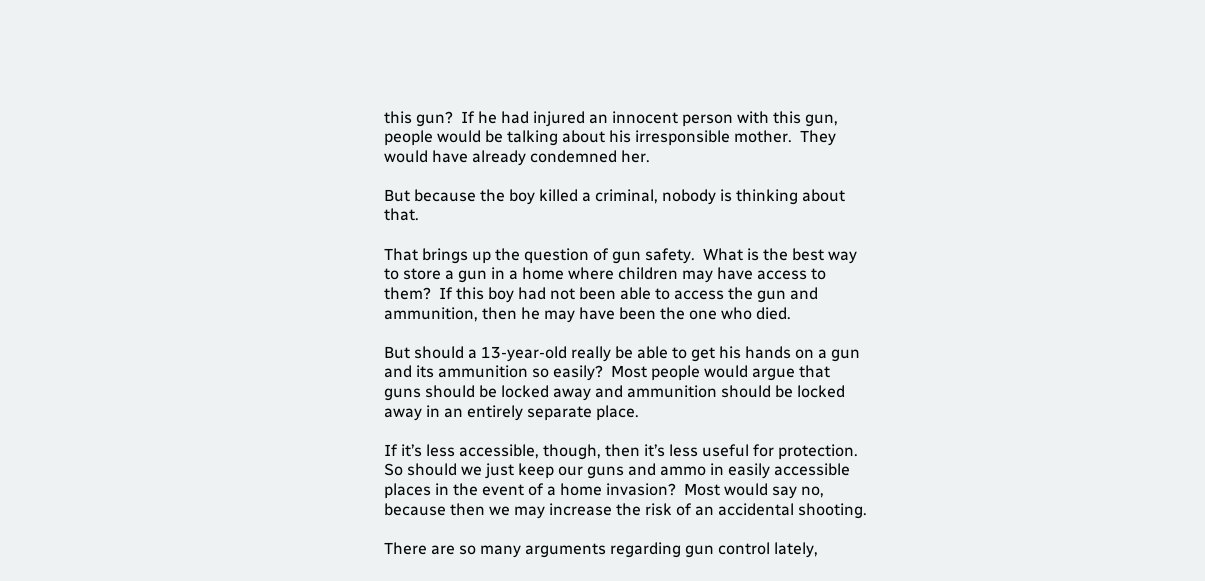this gun?  If he had injured an innocent person with this gun, people would be talking about his irresponsible mother.  They would have already condemned her.

But because the boy killed a criminal, nobody is thinking about that.

That brings up the question of gun safety.  What is the best way to store a gun in a home where children may have access to them?  If this boy had not been able to access the gun and ammunition, then he may have been the one who died.

But should a 13-year-old really be able to get his hands on a gun and its ammunition so easily?  Most people would argue that guns should be locked away and ammunition should be locked away in an entirely separate place.

If it’s less accessible, though, then it’s less useful for protection.  So should we just keep our guns and ammo in easily accessible places in the event of a home invasion?  Most would say no, because then we may increase the risk of an accidental shooting.

There are so many arguments regarding gun control lately,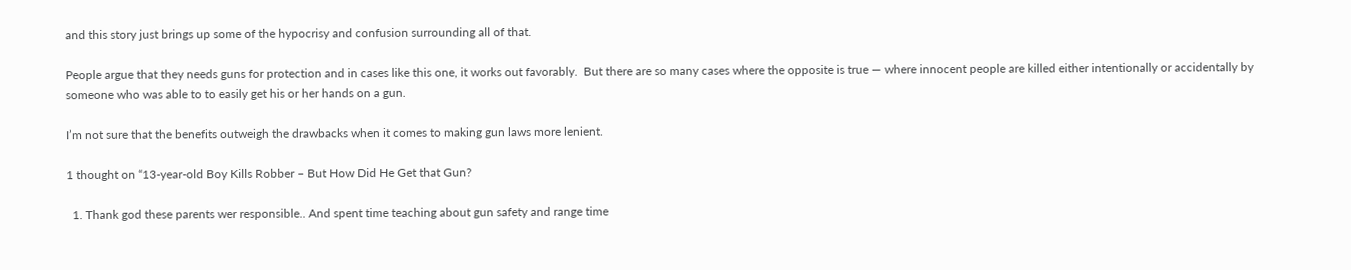and this story just brings up some of the hypocrisy and confusion surrounding all of that.

People argue that they needs guns for protection and in cases like this one, it works out favorably.  But there are so many cases where the opposite is true — where innocent people are killed either intentionally or accidentally by someone who was able to to easily get his or her hands on a gun.

I’m not sure that the benefits outweigh the drawbacks when it comes to making gun laws more lenient.

1 thought on “13-year-old Boy Kills Robber – But How Did He Get that Gun?

  1. Thank god these parents wer responsible.. And spent time teaching about gun safety and range time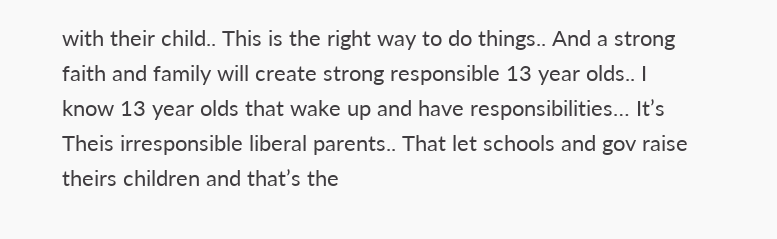with their child.. This is the right way to do things.. And a strong faith and family will create strong responsible 13 year olds.. I know 13 year olds that wake up and have responsibilities… It’s Theis irresponsible liberal parents.. That let schools and gov raise theirs children and that’s the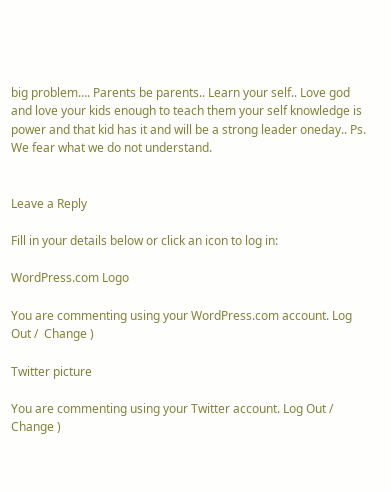big problem…. Parents be parents.. Learn your self.. Love god and love your kids enough to teach them your self knowledge is power and that kid has it and will be a strong leader oneday.. Ps. We fear what we do not understand.


Leave a Reply

Fill in your details below or click an icon to log in:

WordPress.com Logo

You are commenting using your WordPress.com account. Log Out /  Change )

Twitter picture

You are commenting using your Twitter account. Log Out /  Change )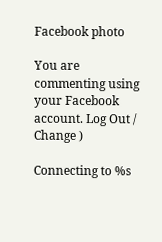Facebook photo

You are commenting using your Facebook account. Log Out /  Change )

Connecting to %s